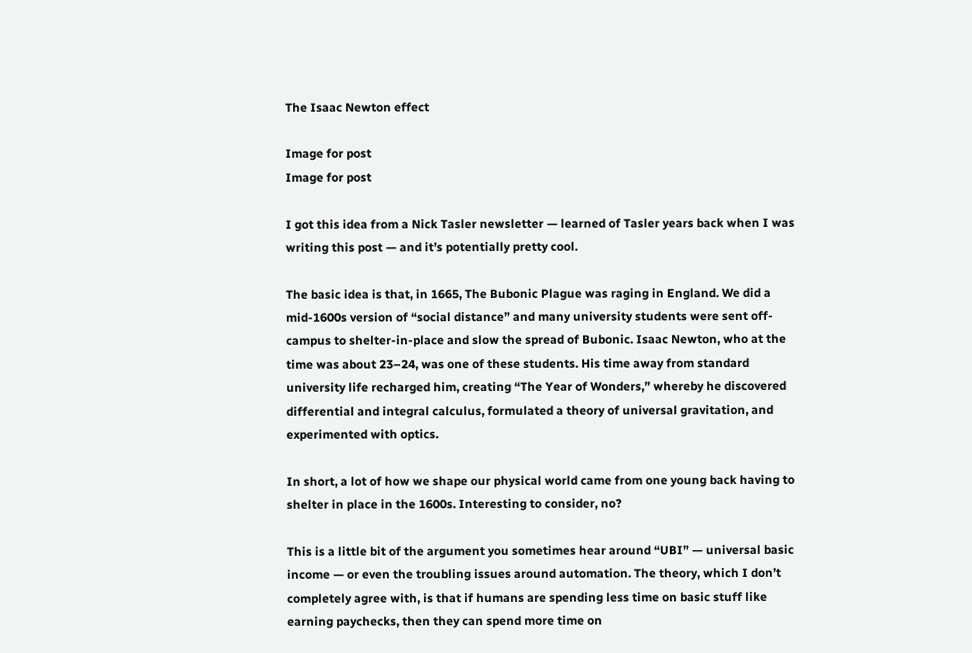The Isaac Newton effect

Image for post
Image for post

I got this idea from a Nick Tasler newsletter — learned of Tasler years back when I was writing this post — and it’s potentially pretty cool.

The basic idea is that, in 1665, The Bubonic Plague was raging in England. We did a mid-1600s version of “social distance” and many university students were sent off-campus to shelter-in-place and slow the spread of Bubonic. Isaac Newton, who at the time was about 23–24, was one of these students. His time away from standard university life recharged him, creating “The Year of Wonders,” whereby he discovered differential and integral calculus, formulated a theory of universal gravitation, and experimented with optics.

In short, a lot of how we shape our physical world came from one young back having to shelter in place in the 1600s. Interesting to consider, no?

This is a little bit of the argument you sometimes hear around “UBI” — universal basic income — or even the troubling issues around automation. The theory, which I don’t completely agree with, is that if humans are spending less time on basic stuff like earning paychecks, then they can spend more time on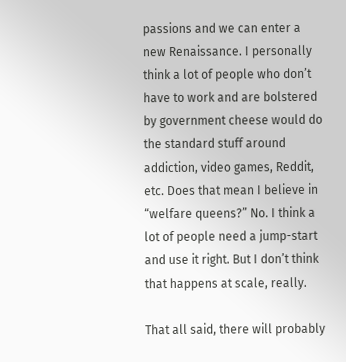passions and we can enter a new Renaissance. I personally think a lot of people who don’t have to work and are bolstered by government cheese would do the standard stuff around addiction, video games, Reddit, etc. Does that mean I believe in “welfare queens?” No. I think a lot of people need a jump-start and use it right. But I don’t think that happens at scale, really.

That all said, there will probably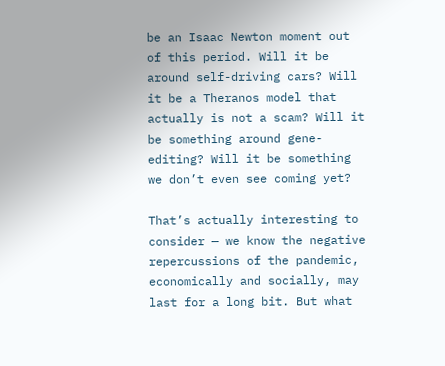be an Isaac Newton moment out of this period. Will it be around self-driving cars? Will it be a Theranos model that actually is not a scam? Will it be something around gene-editing? Will it be something we don’t even see coming yet?

That’s actually interesting to consider — we know the negative repercussions of the pandemic, economically and socially, may last for a long bit. But what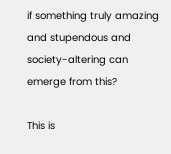if something truly amazing and stupendous and society-altering can emerge from this?

This is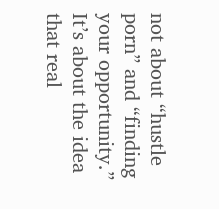not about “hustle porn” and “finding your opportunity.” It’s about the idea that real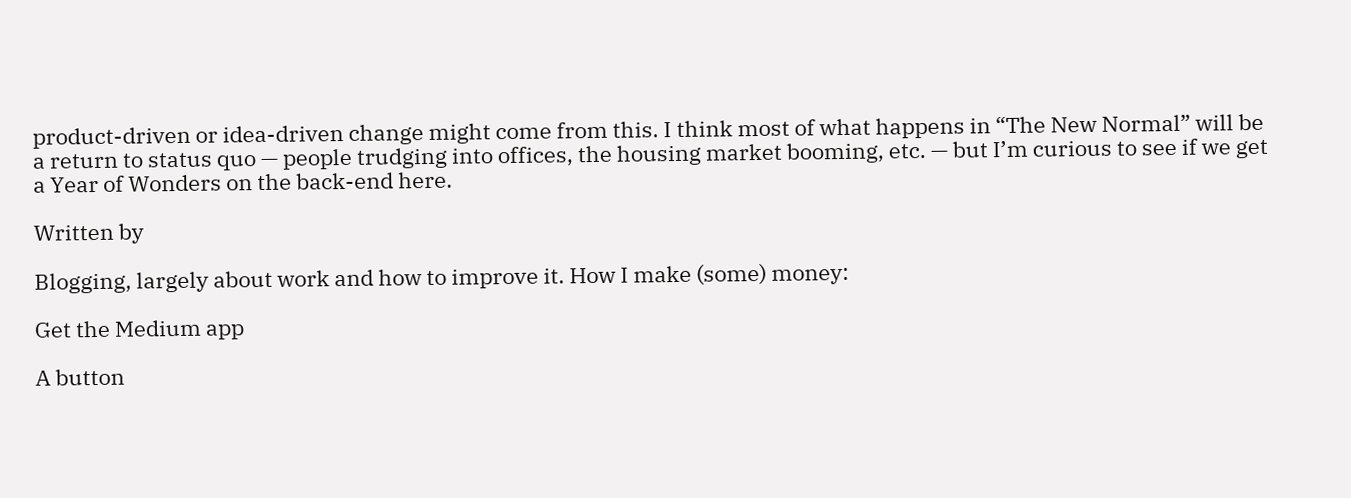product-driven or idea-driven change might come from this. I think most of what happens in “The New Normal” will be a return to status quo — people trudging into offices, the housing market booming, etc. — but I’m curious to see if we get a Year of Wonders on the back-end here.

Written by

Blogging, largely about work and how to improve it. How I make (some) money:

Get the Medium app

A button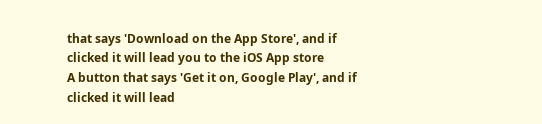that says 'Download on the App Store', and if clicked it will lead you to the iOS App store
A button that says 'Get it on, Google Play', and if clicked it will lead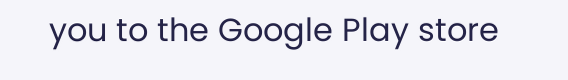you to the Google Play store